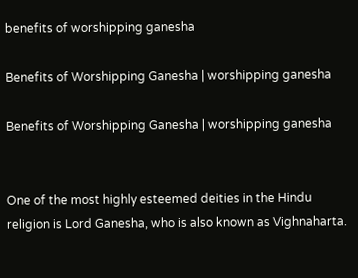benefits of worshipping ganesha

Benefits of Worshipping Ganesha | worshipping ganesha

Benefits of Worshipping Ganesha | worshipping ganesha


One of the most highly esteemed deities in the Hindu religion is Lord Ganesha, who is also known as Vighnaharta.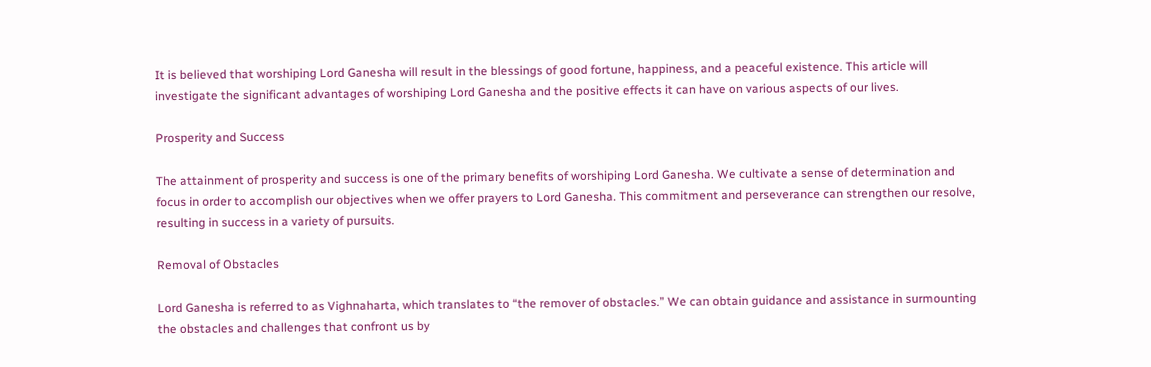It is believed that worshiping Lord Ganesha will result in the blessings of good fortune, happiness, and a peaceful existence. This article will investigate the significant advantages of worshiping Lord Ganesha and the positive effects it can have on various aspects of our lives.

Prosperity and Success

The attainment of prosperity and success is one of the primary benefits of worshiping Lord Ganesha. We cultivate a sense of determination and focus in order to accomplish our objectives when we offer prayers to Lord Ganesha. This commitment and perseverance can strengthen our resolve, resulting in success in a variety of pursuits.

Removal of Obstacles

Lord Ganesha is referred to as Vighnaharta, which translates to “the remover of obstacles.” We can obtain guidance and assistance in surmounting the obstacles and challenges that confront us by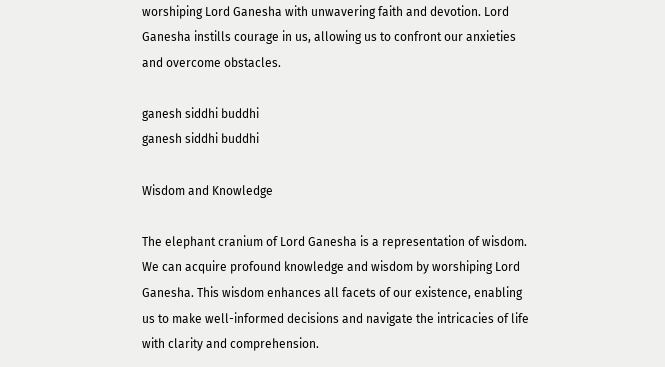worshiping Lord Ganesha with unwavering faith and devotion. Lord Ganesha instills courage in us, allowing us to confront our anxieties and overcome obstacles.

ganesh siddhi buddhi
ganesh siddhi buddhi

Wisdom and Knowledge

The elephant cranium of Lord Ganesha is a representation of wisdom. We can acquire profound knowledge and wisdom by worshiping Lord Ganesha. This wisdom enhances all facets of our existence, enabling us to make well-informed decisions and navigate the intricacies of life with clarity and comprehension.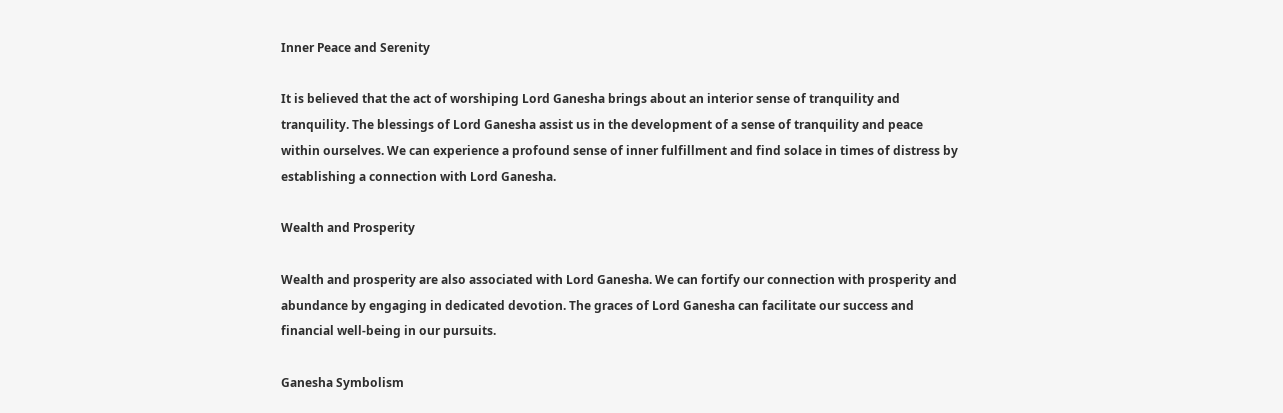Inner Peace and Serenity

It is believed that the act of worshiping Lord Ganesha brings about an interior sense of tranquility and tranquility. The blessings of Lord Ganesha assist us in the development of a sense of tranquility and peace within ourselves. We can experience a profound sense of inner fulfillment and find solace in times of distress by establishing a connection with Lord Ganesha.

Wealth and Prosperity

Wealth and prosperity are also associated with Lord Ganesha. We can fortify our connection with prosperity and abundance by engaging in dedicated devotion. The graces of Lord Ganesha can facilitate our success and financial well-being in our pursuits.

Ganesha Symbolism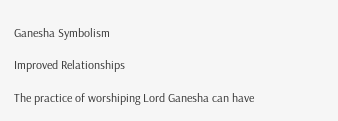Ganesha Symbolism

Improved Relationships

The practice of worshiping Lord Ganesha can have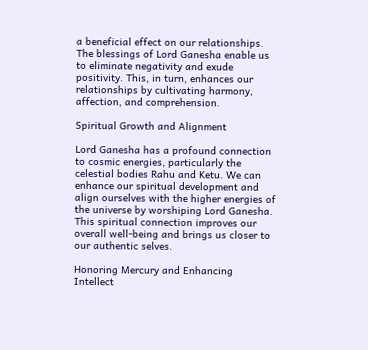a beneficial effect on our relationships. The blessings of Lord Ganesha enable us to eliminate negativity and exude positivity. This, in turn, enhances our relationships by cultivating harmony, affection, and comprehension.

Spiritual Growth and Alignment

Lord Ganesha has a profound connection to cosmic energies, particularly the celestial bodies Rahu and Ketu. We can enhance our spiritual development and align ourselves with the higher energies of the universe by worshiping Lord Ganesha. This spiritual connection improves our overall well-being and brings us closer to our authentic selves.

Honoring Mercury and Enhancing Intellect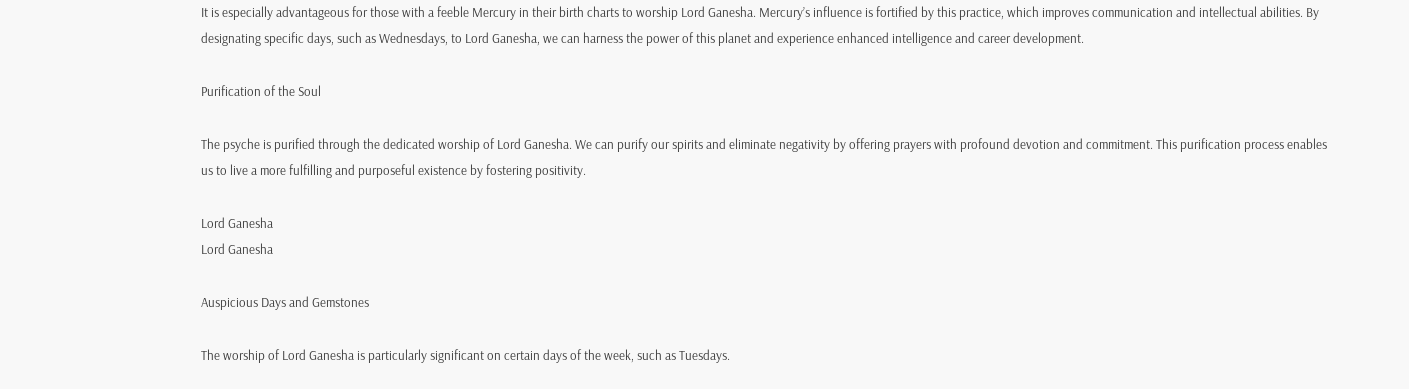It is especially advantageous for those with a feeble Mercury in their birth charts to worship Lord Ganesha. Mercury’s influence is fortified by this practice, which improves communication and intellectual abilities. By designating specific days, such as Wednesdays, to Lord Ganesha, we can harness the power of this planet and experience enhanced intelligence and career development.

Purification of the Soul

The psyche is purified through the dedicated worship of Lord Ganesha. We can purify our spirits and eliminate negativity by offering prayers with profound devotion and commitment. This purification process enables us to live a more fulfilling and purposeful existence by fostering positivity.

Lord Ganesha
Lord Ganesha

Auspicious Days and Gemstones

The worship of Lord Ganesha is particularly significant on certain days of the week, such as Tuesdays.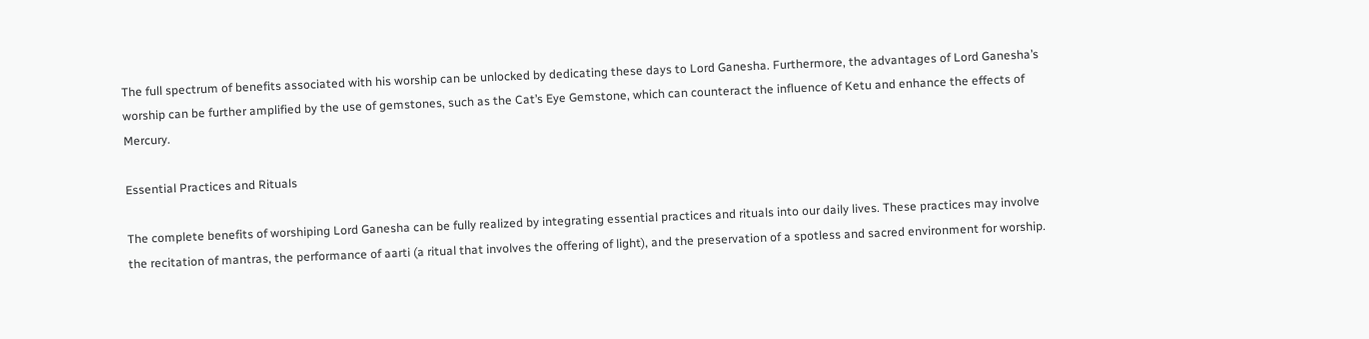The full spectrum of benefits associated with his worship can be unlocked by dedicating these days to Lord Ganesha. Furthermore, the advantages of Lord Ganesha’s worship can be further amplified by the use of gemstones, such as the Cat’s Eye Gemstone, which can counteract the influence of Ketu and enhance the effects of Mercury.

Essential Practices and Rituals

The complete benefits of worshiping Lord Ganesha can be fully realized by integrating essential practices and rituals into our daily lives. These practices may involve the recitation of mantras, the performance of aarti (a ritual that involves the offering of light), and the preservation of a spotless and sacred environment for worship.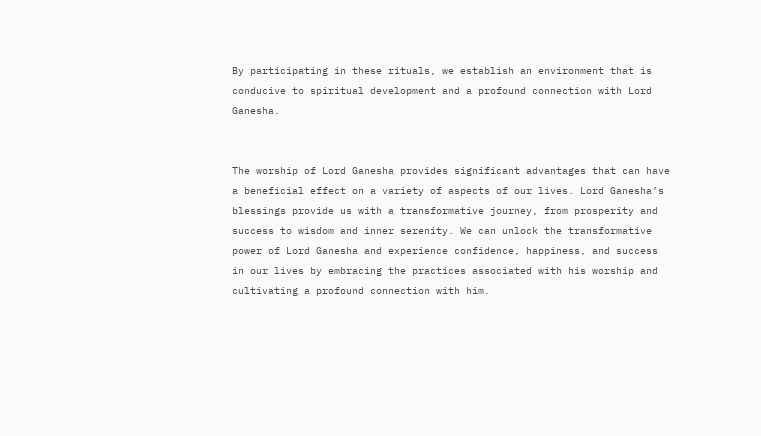By participating in these rituals, we establish an environment that is conducive to spiritual development and a profound connection with Lord Ganesha.


The worship of Lord Ganesha provides significant advantages that can have a beneficial effect on a variety of aspects of our lives. Lord Ganesha’s blessings provide us with a transformative journey, from prosperity and success to wisdom and inner serenity. We can unlock the transformative power of Lord Ganesha and experience confidence, happiness, and success in our lives by embracing the practices associated with his worship and cultivating a profound connection with him.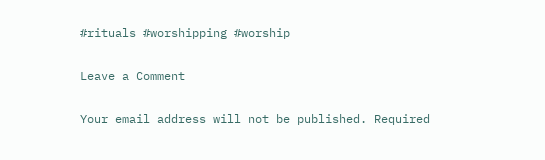#rituals #worshipping #worship

Leave a Comment

Your email address will not be published. Required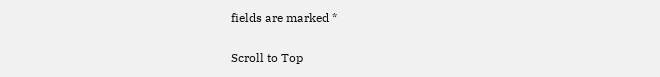fields are marked *

Scroll to Top